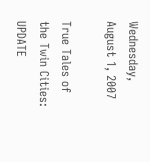Wednesday, August 1, 2007

True Tales of the Twin Cities: UPDATE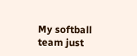My softball team just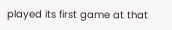played its first game at that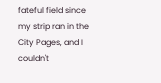fateful field since my strip ran in the City Pages, and I couldn't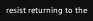resist returning to the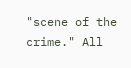"scene of the crime." All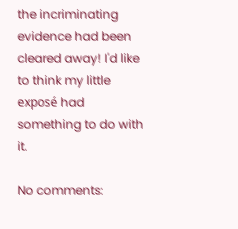the incriminating evidence had been cleared away! I'd like to think my little exposé had something to do with it.

No comments: